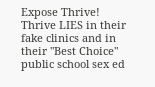Expose Thrive!
Thrive LIES in their fake clinics and in their "Best Choice" public school sex ed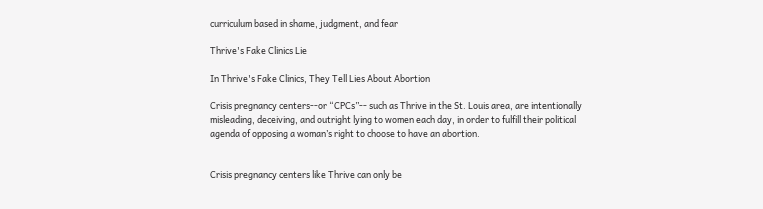curriculum based in shame, judgment, and fear

Thrive's Fake Clinics Lie

In Thrive's Fake Clinics, They Tell Lies About Abortion

Crisis pregnancy centers--or “CPCs”-- such as Thrive in the St. Louis area, are intentionally misleading, deceiving, and outright lying to women each day, in order to fulfill their political agenda of opposing a woman’s right to choose to have an abortion.


Crisis pregnancy centers like Thrive can only be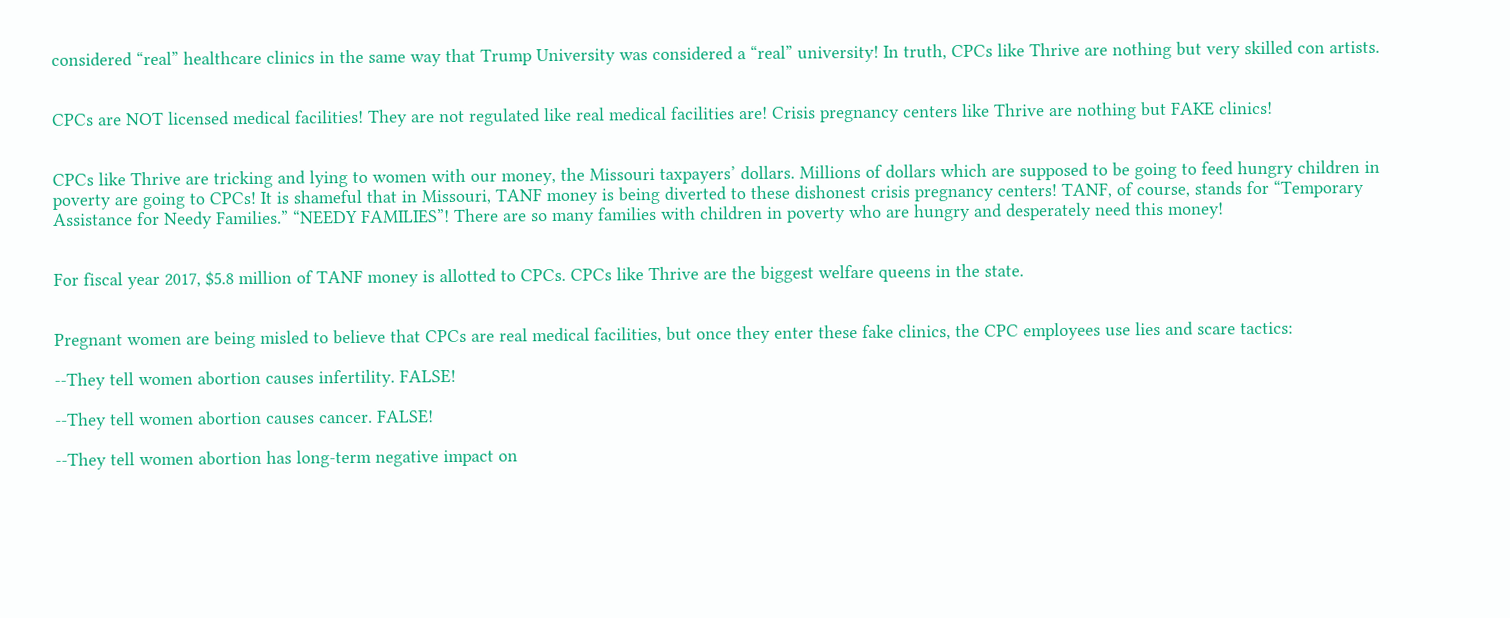considered “real” healthcare clinics in the same way that Trump University was considered a “real” university! In truth, CPCs like Thrive are nothing but very skilled con artists.


CPCs are NOT licensed medical facilities! They are not regulated like real medical facilities are! Crisis pregnancy centers like Thrive are nothing but FAKE clinics!


CPCs like Thrive are tricking and lying to women with our money, the Missouri taxpayers’ dollars. Millions of dollars which are supposed to be going to feed hungry children in poverty are going to CPCs! It is shameful that in Missouri, TANF money is being diverted to these dishonest crisis pregnancy centers! TANF, of course, stands for “Temporary Assistance for Needy Families.” “NEEDY FAMILIES”! There are so many families with children in poverty who are hungry and desperately need this money!


For fiscal year 2017, $5.8 million of TANF money is allotted to CPCs. CPCs like Thrive are the biggest welfare queens in the state.


Pregnant women are being misled to believe that CPCs are real medical facilities, but once they enter these fake clinics, the CPC employees use lies and scare tactics:

--They tell women abortion causes infertility. FALSE!

--They tell women abortion causes cancer. FALSE!

--They tell women abortion has long-term negative impact on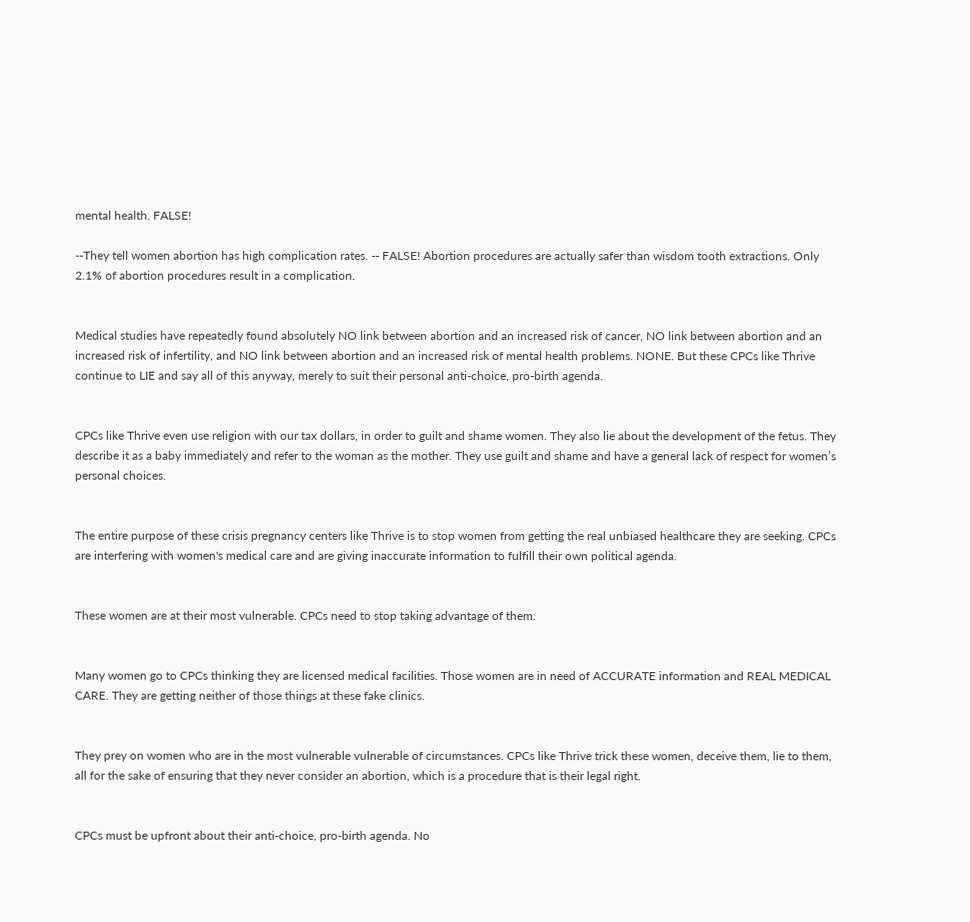mental health. FALSE!

--They tell women abortion has high complication rates. -- FALSE! Abortion procedures are actually safer than wisdom tooth extractions. Only 2.1% of abortion procedures result in a complication.


Medical studies have repeatedly found absolutely NO link between abortion and an increased risk of cancer, NO link between abortion and an increased risk of infertility, and NO link between abortion and an increased risk of mental health problems. NONE. But these CPCs like Thrive continue to LIE and say all of this anyway, merely to suit their personal anti-choice, pro-birth agenda.


CPCs like Thrive even use religion with our tax dollars, in order to guilt and shame women. They also lie about the development of the fetus. They describe it as a baby immediately and refer to the woman as the mother. They use guilt and shame and have a general lack of respect for women’s personal choices.


The entire purpose of these crisis pregnancy centers like Thrive is to stop women from getting the real unbiased healthcare they are seeking. CPCs are interfering with women's medical care and are giving inaccurate information to fulfill their own political agenda.


These women are at their most vulnerable. CPCs need to stop taking advantage of them.


Many women go to CPCs thinking they are licensed medical facilities. Those women are in need of ACCURATE information and REAL MEDICAL CARE. They are getting neither of those things at these fake clinics.


They prey on women who are in the most vulnerable vulnerable of circumstances. CPCs like Thrive trick these women, deceive them, lie to them, all for the sake of ensuring that they never consider an abortion, which is a procedure that is their legal right.


CPCs must be upfront about their anti-choice, pro-birth agenda. No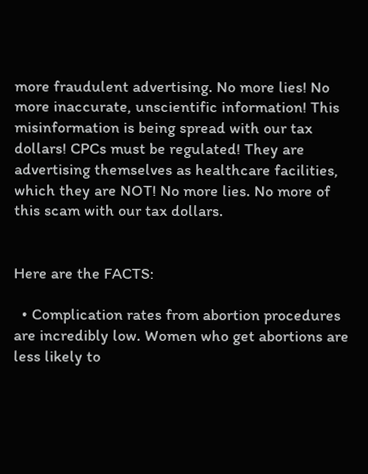more fraudulent advertising. No more lies! No more inaccurate, unscientific information! This misinformation is being spread with our tax dollars! CPCs must be regulated! They are advertising themselves as healthcare facilities, which they are NOT! No more lies. No more of this scam with our tax dollars.


Here are the FACTS:

  • Complication rates from abortion procedures are incredibly low. Women who get abortions are less likely to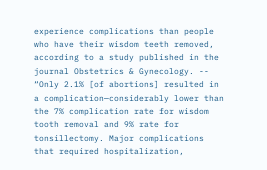experience complications than people who have their wisdom teeth removed, according to a study published in the journal Obstetrics & Gynecology. --  “Only 2.1% [of abortions] resulted in a complication—considerably lower than the 7% complication rate for wisdom tooth removal and 9% rate for tonsillectomy. Major complications that required hospitalization,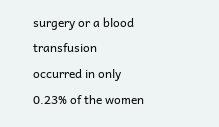surgery or a blood transfusion occurred in only 0.23% of the women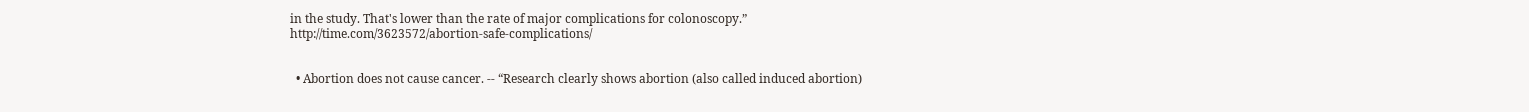in the study. That's lower than the rate of major complications for colonoscopy.” http://time.com/3623572/abortion-safe-complications/


  • Abortion does not cause cancer. -- “Research clearly shows abortion (also called induced abortion)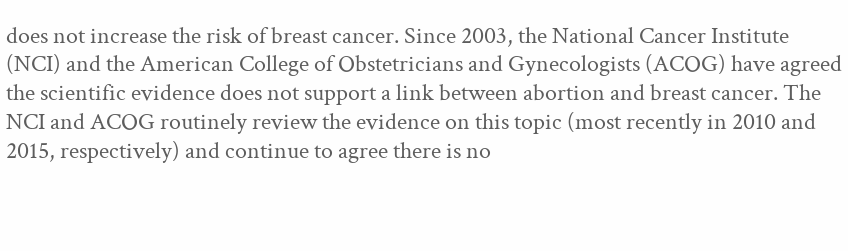does not increase the risk of breast cancer. Since 2003, the National Cancer Institute (NCI) and the American College of Obstetricians and Gynecologists (ACOG) have agreed the scientific evidence does not support a link between abortion and breast cancer. The NCI and ACOG routinely review the evidence on this topic (most recently in 2010 and 2015, respectively) and continue to agree there is no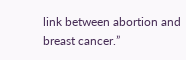link between abortion and breast cancer.”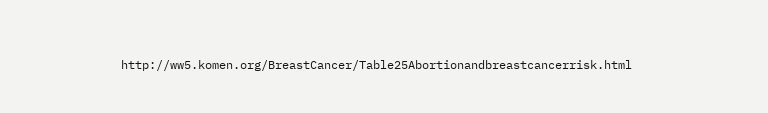http://ww5.komen.org/BreastCancer/Table25Abortionandbreastcancerrisk.html